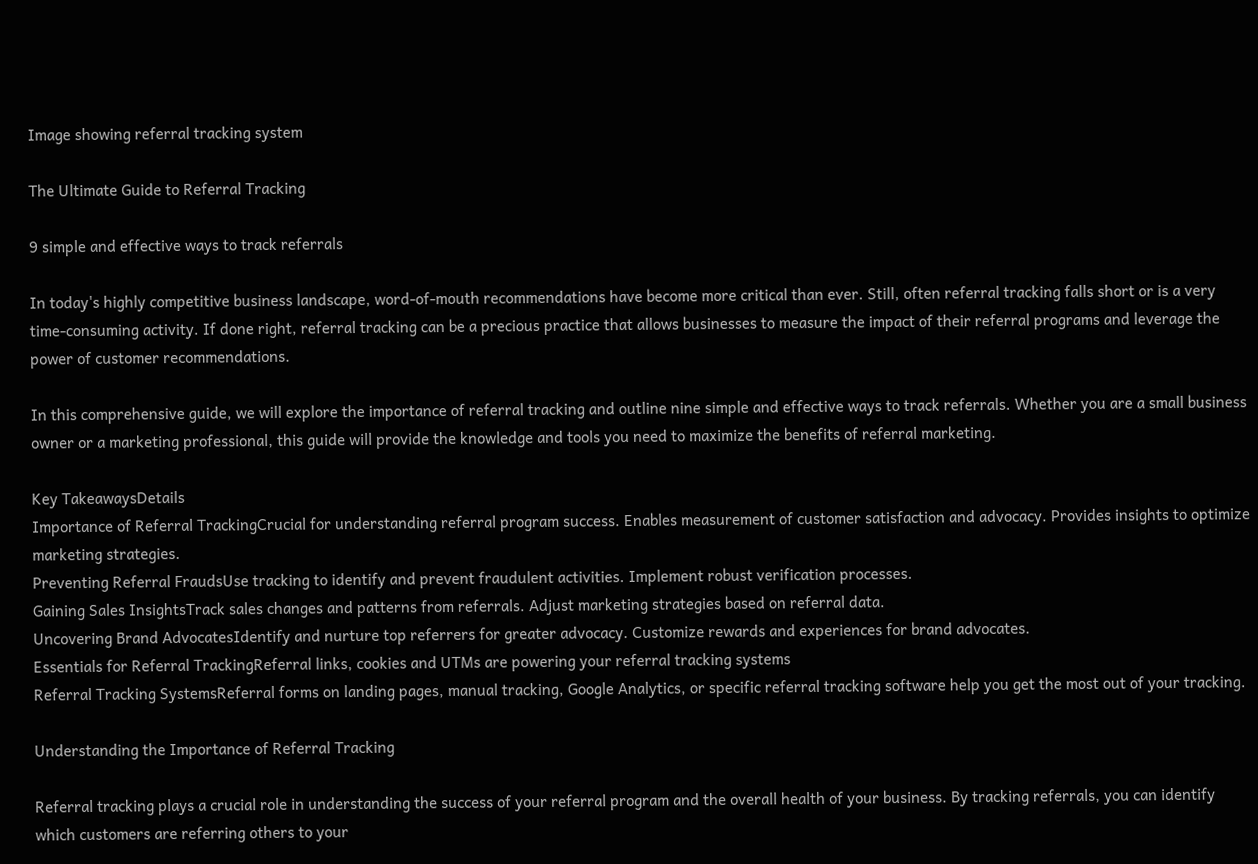Image showing referral tracking system

The Ultimate Guide to Referral Tracking

9 simple and effective ways to track referrals

In today's highly competitive business landscape, word-of-mouth recommendations have become more critical than ever. Still, often referral tracking falls short or is a very time-consuming activity. If done right, referral tracking can be a precious practice that allows businesses to measure the impact of their referral programs and leverage the power of customer recommendations.

In this comprehensive guide, we will explore the importance of referral tracking and outline nine simple and effective ways to track referrals. Whether you are a small business owner or a marketing professional, this guide will provide the knowledge and tools you need to maximize the benefits of referral marketing.

Key TakeawaysDetails
Importance of Referral TrackingCrucial for understanding referral program success. Enables measurement of customer satisfaction and advocacy. Provides insights to optimize marketing strategies.
Preventing Referral FraudsUse tracking to identify and prevent fraudulent activities. Implement robust verification processes.
Gaining Sales InsightsTrack sales changes and patterns from referrals. Adjust marketing strategies based on referral data.
Uncovering Brand AdvocatesIdentify and nurture top referrers for greater advocacy. Customize rewards and experiences for brand advocates.
Essentials for Referral TrackingReferral links, cookies and UTMs are powering your referral tracking systems
Referral Tracking SystemsReferral forms on landing pages, manual tracking, Google Analytics, or specific referral tracking software help you get the most out of your tracking.

Understanding the Importance of Referral Tracking

Referral tracking plays a crucial role in understanding the success of your referral program and the overall health of your business. By tracking referrals, you can identify which customers are referring others to your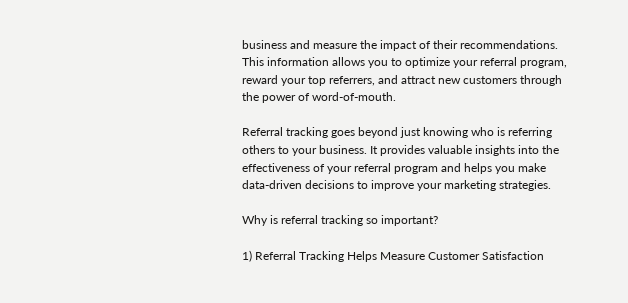business and measure the impact of their recommendations. This information allows you to optimize your referral program, reward your top referrers, and attract new customers through the power of word-of-mouth.

Referral tracking goes beyond just knowing who is referring others to your business. It provides valuable insights into the effectiveness of your referral program and helps you make data-driven decisions to improve your marketing strategies.

Why is referral tracking so important?

1) Referral Tracking Helps Measure Customer Satisfaction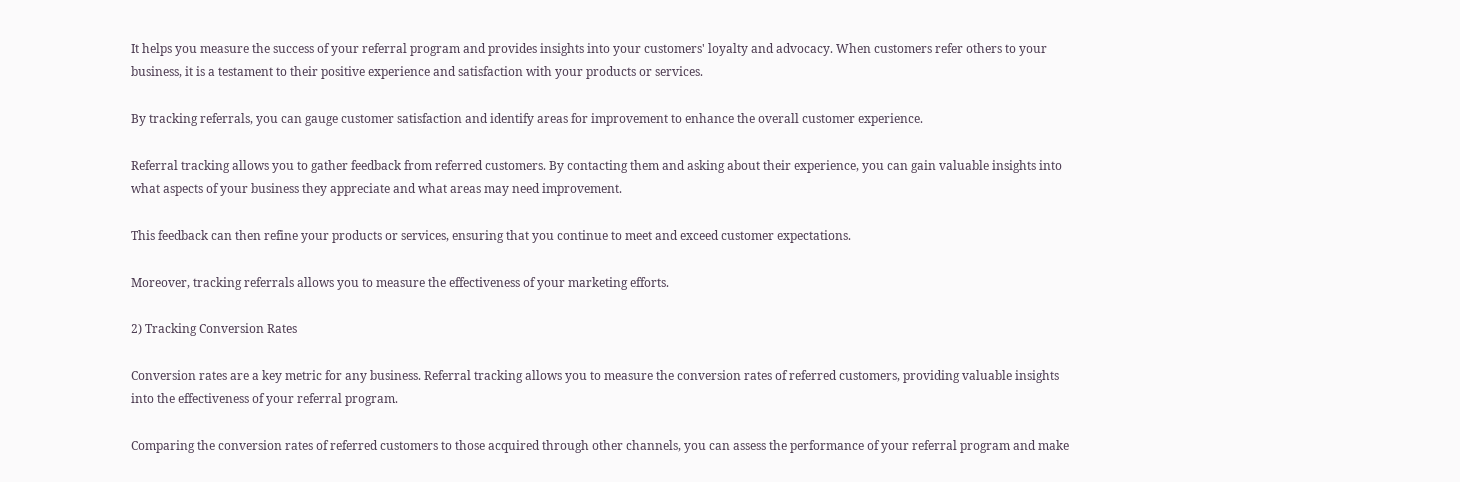It helps you measure the success of your referral program and provides insights into your customers' loyalty and advocacy. When customers refer others to your business, it is a testament to their positive experience and satisfaction with your products or services.

By tracking referrals, you can gauge customer satisfaction and identify areas for improvement to enhance the overall customer experience.

Referral tracking allows you to gather feedback from referred customers. By contacting them and asking about their experience, you can gain valuable insights into what aspects of your business they appreciate and what areas may need improvement.

This feedback can then refine your products or services, ensuring that you continue to meet and exceed customer expectations.

Moreover, tracking referrals allows you to measure the effectiveness of your marketing efforts.

2) Tracking Conversion Rates

Conversion rates are a key metric for any business. Referral tracking allows you to measure the conversion rates of referred customers, providing valuable insights into the effectiveness of your referral program.

Comparing the conversion rates of referred customers to those acquired through other channels, you can assess the performance of your referral program and make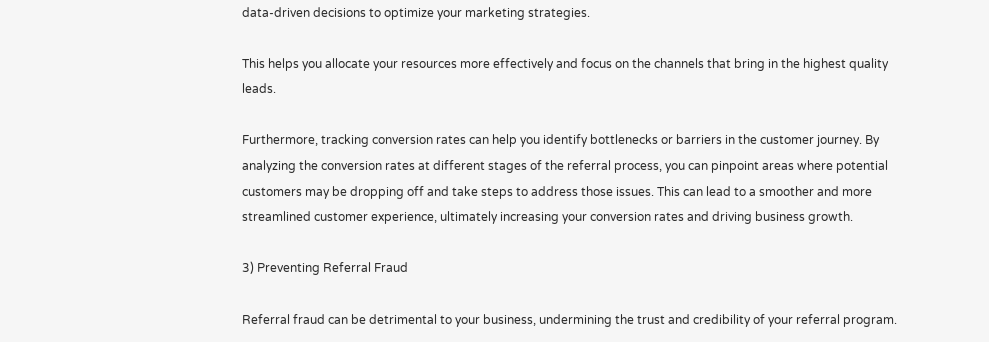data-driven decisions to optimize your marketing strategies.

This helps you allocate your resources more effectively and focus on the channels that bring in the highest quality leads.

Furthermore, tracking conversion rates can help you identify bottlenecks or barriers in the customer journey. By analyzing the conversion rates at different stages of the referral process, you can pinpoint areas where potential customers may be dropping off and take steps to address those issues. This can lead to a smoother and more streamlined customer experience, ultimately increasing your conversion rates and driving business growth.

3) Preventing Referral Fraud

Referral fraud can be detrimental to your business, undermining the trust and credibility of your referral program.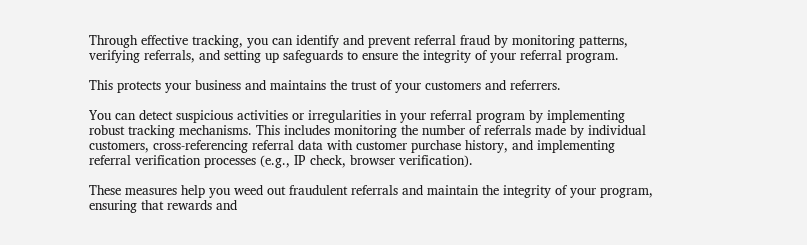Through effective tracking, you can identify and prevent referral fraud by monitoring patterns, verifying referrals, and setting up safeguards to ensure the integrity of your referral program.

This protects your business and maintains the trust of your customers and referrers.

You can detect suspicious activities or irregularities in your referral program by implementing robust tracking mechanisms. This includes monitoring the number of referrals made by individual customers, cross-referencing referral data with customer purchase history, and implementing referral verification processes (e.g., IP check, browser verification).

These measures help you weed out fraudulent referrals and maintain the integrity of your program, ensuring that rewards and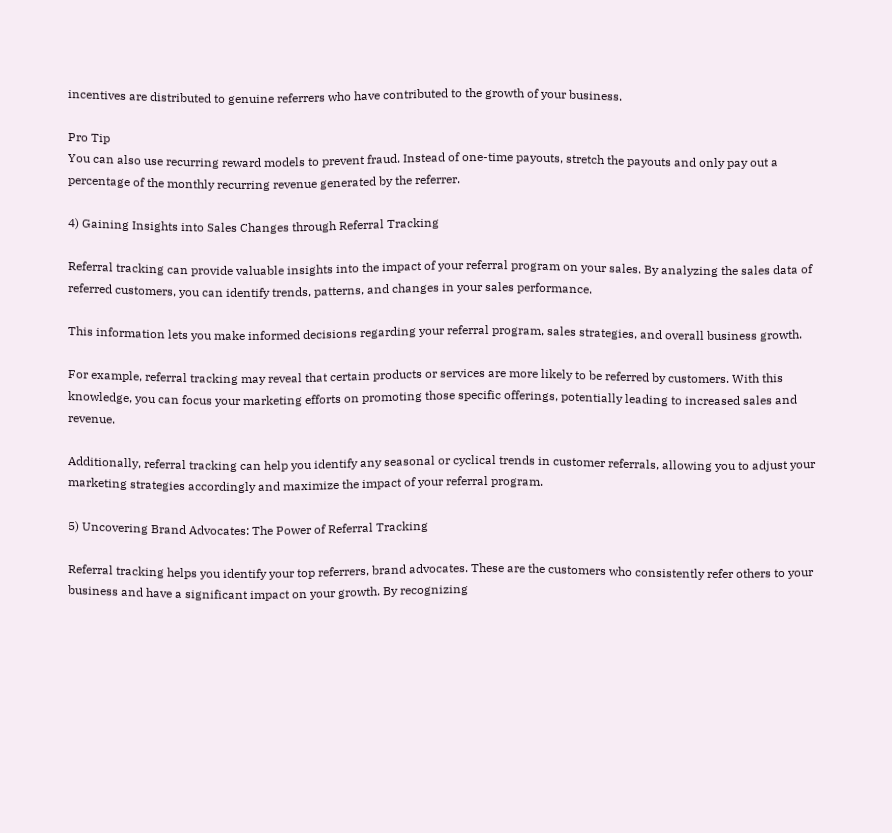incentives are distributed to genuine referrers who have contributed to the growth of your business.

Pro Tip
You can also use recurring reward models to prevent fraud. Instead of one-time payouts, stretch the payouts and only pay out a percentage of the monthly recurring revenue generated by the referrer.

4) Gaining Insights into Sales Changes through Referral Tracking

Referral tracking can provide valuable insights into the impact of your referral program on your sales. By analyzing the sales data of referred customers, you can identify trends, patterns, and changes in your sales performance.

This information lets you make informed decisions regarding your referral program, sales strategies, and overall business growth.

For example, referral tracking may reveal that certain products or services are more likely to be referred by customers. With this knowledge, you can focus your marketing efforts on promoting those specific offerings, potentially leading to increased sales and revenue.

Additionally, referral tracking can help you identify any seasonal or cyclical trends in customer referrals, allowing you to adjust your marketing strategies accordingly and maximize the impact of your referral program.

5) Uncovering Brand Advocates: The Power of Referral Tracking

Referral tracking helps you identify your top referrers, brand advocates. These are the customers who consistently refer others to your business and have a significant impact on your growth. By recognizing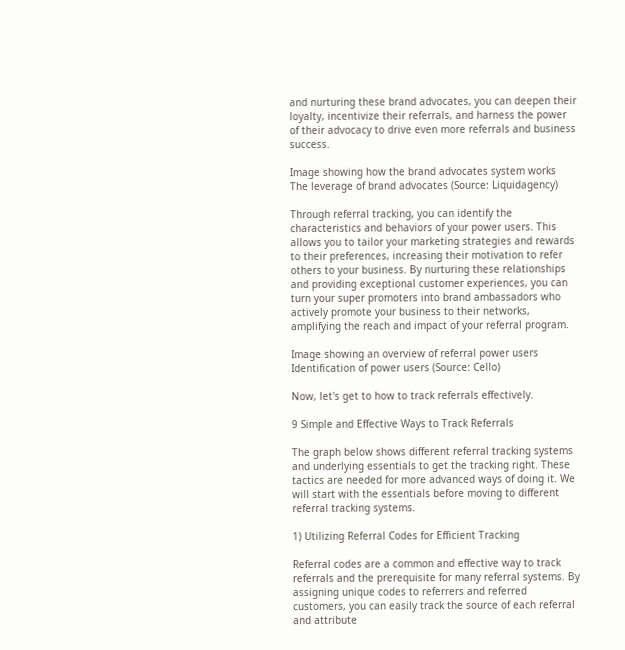and nurturing these brand advocates, you can deepen their loyalty, incentivize their referrals, and harness the power of their advocacy to drive even more referrals and business success.

Image showing how the brand advocates system works
The leverage of brand advocates (Source: Liquidagency)

Through referral tracking, you can identify the characteristics and behaviors of your power users. This allows you to tailor your marketing strategies and rewards to their preferences, increasing their motivation to refer others to your business. By nurturing these relationships and providing exceptional customer experiences, you can turn your super promoters into brand ambassadors who actively promote your business to their networks, amplifying the reach and impact of your referral program.

Image showing an overview of referral power users
Identification of power users (Source: Cello)

Now, let's get to how to track referrals effectively.

9 Simple and Effective Ways to Track Referrals

The graph below shows different referral tracking systems and underlying essentials to get the tracking right. These tactics are needed for more advanced ways of doing it. We will start with the essentials before moving to different referral tracking systems.

1) Utilizing Referral Codes for Efficient Tracking

Referral codes are a common and effective way to track referrals and the prerequisite for many referral systems. By assigning unique codes to referrers and referred customers, you can easily track the source of each referral and attribute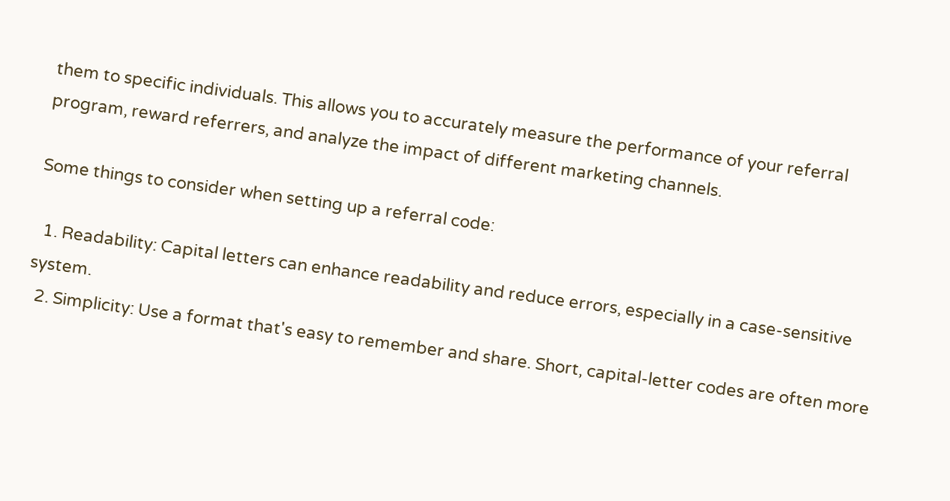them to specific individuals. This allows you to accurately measure the performance of your referral program, reward referrers, and analyze the impact of different marketing channels.

Some things to consider when setting up a referral code:

  1. Readability: Capital letters can enhance readability and reduce errors, especially in a case-sensitive system.
  2. Simplicity: Use a format that's easy to remember and share. Short, capital-letter codes are often more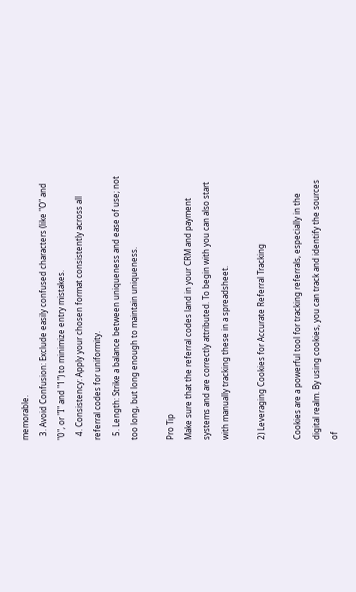memorable.
  3. Avoid Confusion: Exclude easily confused characters (like "O" and "0", or "I" and "1") to minimize entry mistakes.
  4. Consistency: Apply your chosen format consistently across all referral codes for uniformity.
  5. Length: Strike a balance between uniqueness and ease of use; not too long, but long enough to maintain uniqueness.

Pro Tip
Make sure that the referral codes land in your CRM and payment systems and are correctly attributed. To begin with you can also start with manually tracking these in a spreadsheet.

2) Leveraging Cookies for Accurate Referral Tracking

Cookies are a powerful tool for tracking referrals, especially in the digital realm. By using cookies, you can track and identify the sources of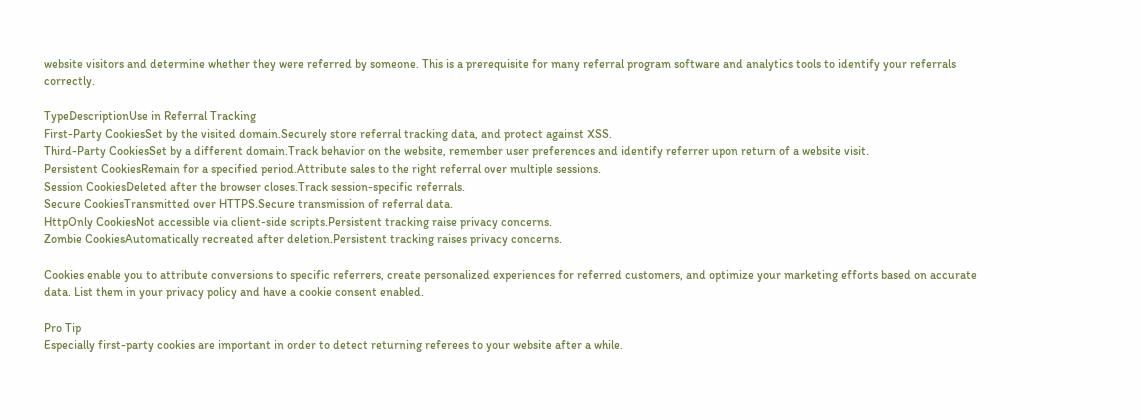website visitors and determine whether they were referred by someone. This is a prerequisite for many referral program software and analytics tools to identify your referrals correctly.

TypeDescriptionUse in Referral Tracking
First-Party CookiesSet by the visited domain.Securely store referral tracking data, and protect against XSS.
Third-Party CookiesSet by a different domain.Track behavior on the website, remember user preferences and identify referrer upon return of a website visit.
Persistent CookiesRemain for a specified period.Attribute sales to the right referral over multiple sessions.
Session CookiesDeleted after the browser closes.Track session-specific referrals.
Secure CookiesTransmitted over HTTPS.Secure transmission of referral data.
HttpOnly CookiesNot accessible via client-side scripts.Persistent tracking raise privacy concerns.
Zombie CookiesAutomatically recreated after deletion.Persistent tracking raises privacy concerns.

Cookies enable you to attribute conversions to specific referrers, create personalized experiences for referred customers, and optimize your marketing efforts based on accurate data. List them in your privacy policy and have a cookie consent enabled.

Pro Tip
Especially first-party cookies are important in order to detect returning referees to your website after a while.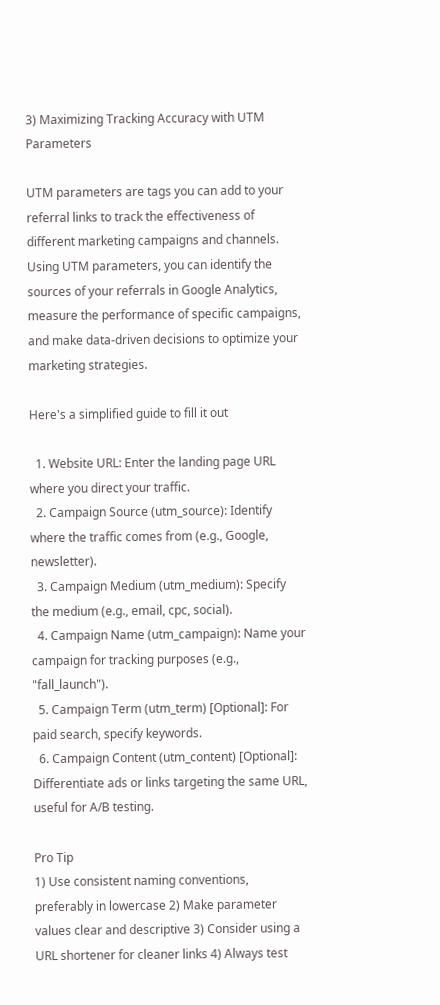3) Maximizing Tracking Accuracy with UTM Parameters

UTM parameters are tags you can add to your referral links to track the effectiveness of different marketing campaigns and channels. Using UTM parameters, you can identify the sources of your referrals in Google Analytics, measure the performance of specific campaigns, and make data-driven decisions to optimize your marketing strategies.

Here's a simplified guide to fill it out

  1. Website URL: Enter the landing page URL where you direct your traffic.
  2. Campaign Source (utm_source): Identify where the traffic comes from (e.g., Google, newsletter).
  3. Campaign Medium (utm_medium): Specify the medium (e.g., email, cpc, social).
  4. Campaign Name (utm_campaign): Name your campaign for tracking purposes (e.g., "fall_launch").
  5. Campaign Term (utm_term) [Optional]: For paid search, specify keywords.
  6. Campaign Content (utm_content) [Optional]: Differentiate ads or links targeting the same URL, useful for A/B testing.

Pro Tip
1) Use consistent naming conventions, preferably in lowercase 2) Make parameter values clear and descriptive 3) Consider using a URL shortener for cleaner links 4) Always test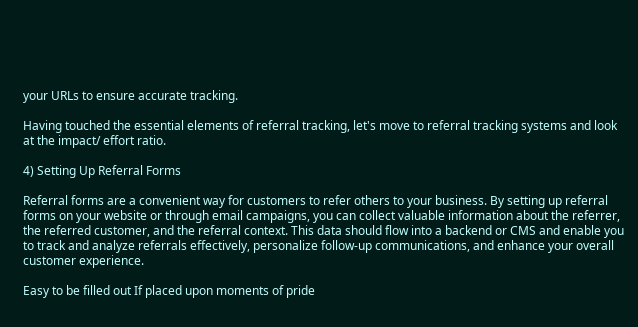your URLs to ensure accurate tracking.

Having touched the essential elements of referral tracking, let's move to referral tracking systems and look at the impact/ effort ratio.

4) Setting Up Referral Forms

Referral forms are a convenient way for customers to refer others to your business. By setting up referral forms on your website or through email campaigns, you can collect valuable information about the referrer, the referred customer, and the referral context. This data should flow into a backend or CMS and enable you to track and analyze referrals effectively, personalize follow-up communications, and enhance your overall customer experience.

Easy to be filled out If placed upon moments of pride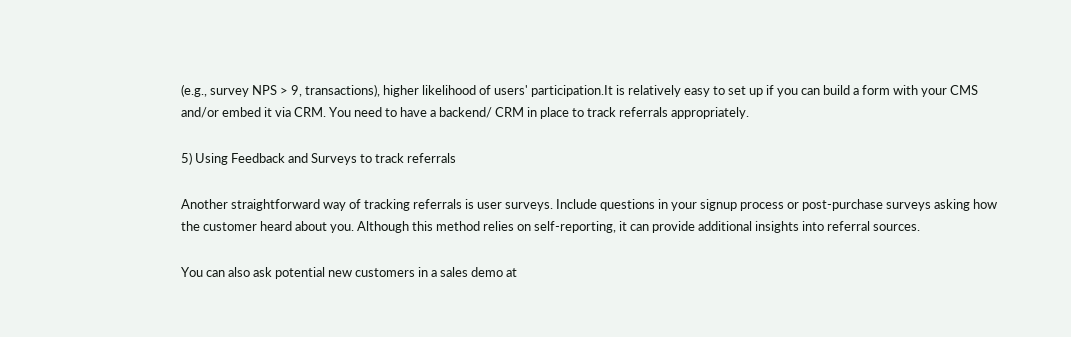(e.g., survey NPS > 9, transactions), higher likelihood of users' participation.It is relatively easy to set up if you can build a form with your CMS and/or embed it via CRM. You need to have a backend/ CRM in place to track referrals appropriately.

5) Using Feedback and Surveys to track referrals

Another straightforward way of tracking referrals is user surveys. Include questions in your signup process or post-purchase surveys asking how the customer heard about you. Although this method relies on self-reporting, it can provide additional insights into referral sources.

You can also ask potential new customers in a sales demo at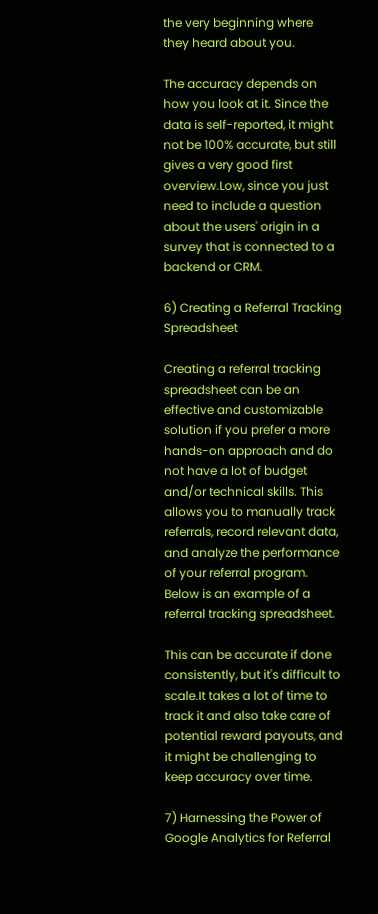the very beginning where they heard about you.

The accuracy depends on how you look at it. Since the data is self-reported, it might not be 100% accurate, but still gives a very good first overview.Low, since you just need to include a question about the users' origin in a survey that is connected to a backend or CRM.

6) Creating a Referral Tracking Spreadsheet

Creating a referral tracking spreadsheet can be an effective and customizable solution if you prefer a more hands-on approach and do not have a lot of budget and/or technical skills. This allows you to manually track referrals, record relevant data, and analyze the performance of your referral program. Below is an example of a referral tracking spreadsheet.

This can be accurate if done consistently, but it's difficult to scale.It takes a lot of time to track it and also take care of potential reward payouts, and it might be challenging to keep accuracy over time.

7) Harnessing the Power of Google Analytics for Referral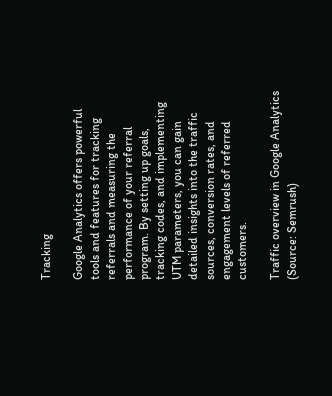Tracking

Google Analytics offers powerful tools and features for tracking referrals and measuring the performance of your referral program. By setting up goals, tracking codes, and implementing UTM parameters, you can gain detailed insights into the traffic sources, conversion rates, and engagement levels of referred customers.

Traffic overview in Google Analytics (Source: Semrush)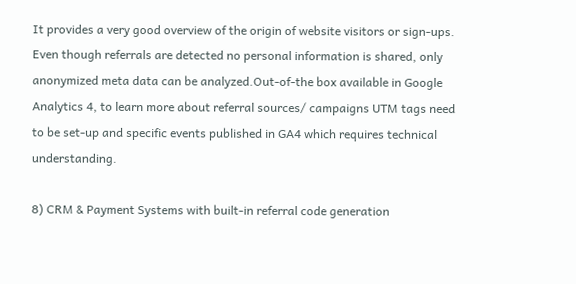It provides a very good overview of the origin of website visitors or sign-ups. Even though referrals are detected no personal information is shared, only anonymized meta data can be analyzed.Out-of-the box available in Google Analytics 4, to learn more about referral sources/ campaigns UTM tags need to be set-up and specific events published in GA4 which requires technical understanding.

8) CRM & Payment Systems with built-in referral code generation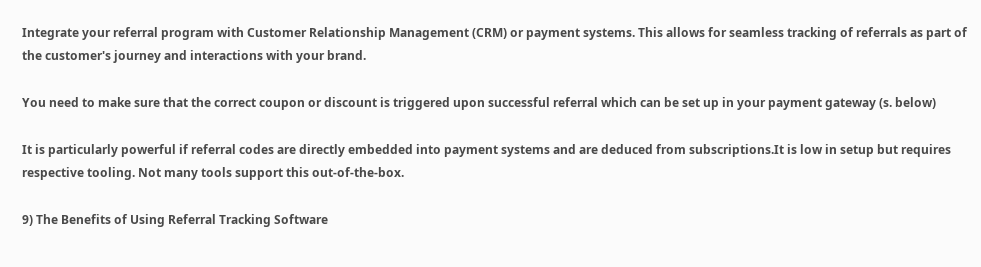Integrate your referral program with Customer Relationship Management (CRM) or payment systems. This allows for seamless tracking of referrals as part of the customer's journey and interactions with your brand.

You need to make sure that the correct coupon or discount is triggered upon successful referral which can be set up in your payment gateway (s. below)

It is particularly powerful if referral codes are directly embedded into payment systems and are deduced from subscriptions.It is low in setup but requires respective tooling. Not many tools support this out-of-the-box.

9) The Benefits of Using Referral Tracking Software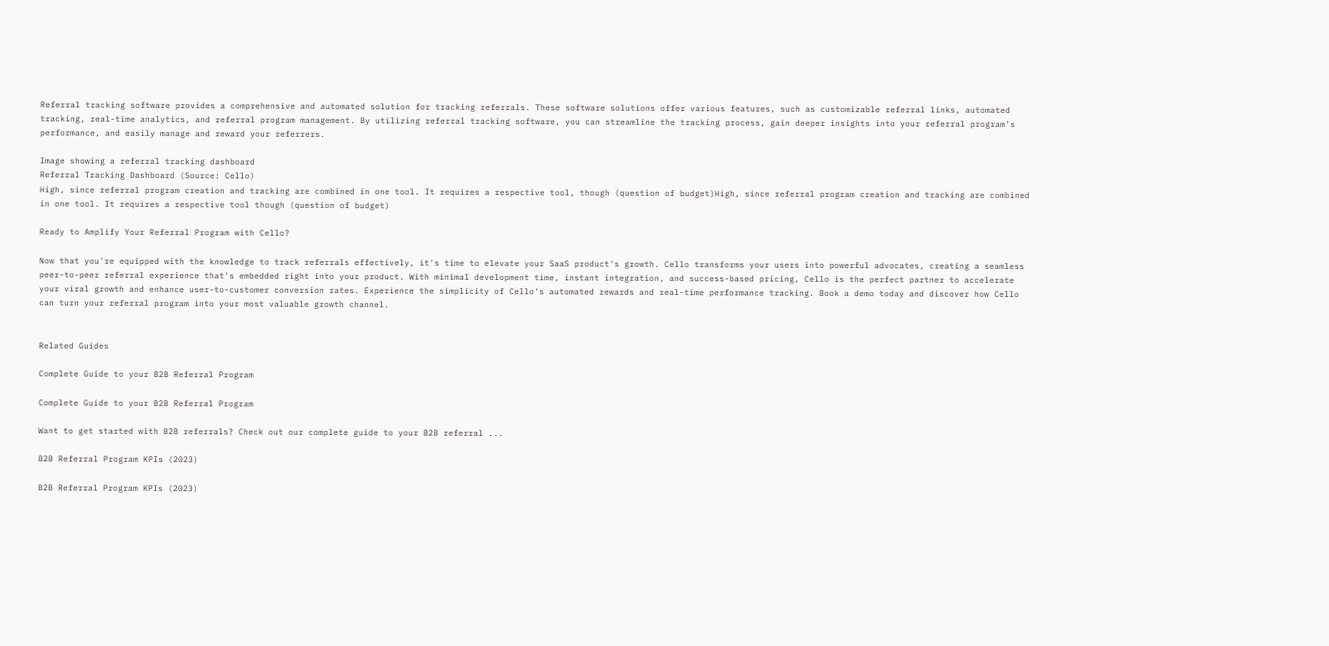Referral tracking software provides a comprehensive and automated solution for tracking referrals. These software solutions offer various features, such as customizable referral links, automated tracking, real-time analytics, and referral program management. By utilizing referral tracking software, you can streamline the tracking process, gain deeper insights into your referral program's performance, and easily manage and reward your referrers.

Image showing a referral tracking dashboard
Referral Tracking Dashboard (Source: Cello)
High, since referral program creation and tracking are combined in one tool. It requires a respective tool, though (question of budget)High, since referral program creation and tracking are combined in one tool. It requires a respective tool though (question of budget)

Ready to Amplify Your Referral Program with Cello?

Now that you're equipped with the knowledge to track referrals effectively, it's time to elevate your SaaS product's growth. Cello transforms your users into powerful advocates, creating a seamless peer-to-peer referral experience that's embedded right into your product. With minimal development time, instant integration, and success-based pricing, Cello is the perfect partner to accelerate your viral growth and enhance user-to-customer conversion rates. Experience the simplicity of Cello's automated rewards and real-time performance tracking. Book a demo today and discover how Cello can turn your referral program into your most valuable growth channel.


Related Guides

Complete Guide to your B2B Referral Program

Complete Guide to your B2B Referral Program

Want to get started with B2B referrals? Check out our complete guide to your B2B referral ...

B2B Referral Program KPIs (2023)

B2B Referral Program KPIs (2023)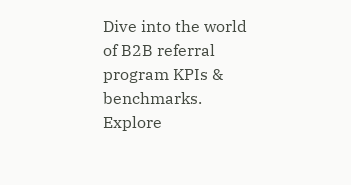Dive into the world of B2B referral program KPIs & benchmarks. Explore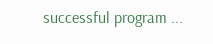successful program ...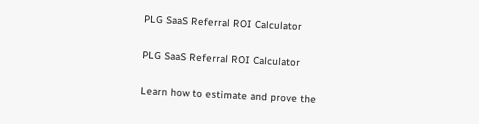PLG SaaS Referral ROI Calculator

PLG SaaS Referral ROI Calculator

Learn how to estimate and prove the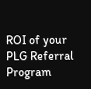ROI of your PLG Referral Program